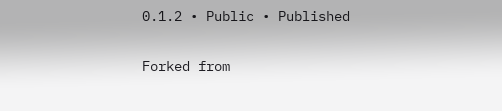0.1.2 • Public • Published

Forked from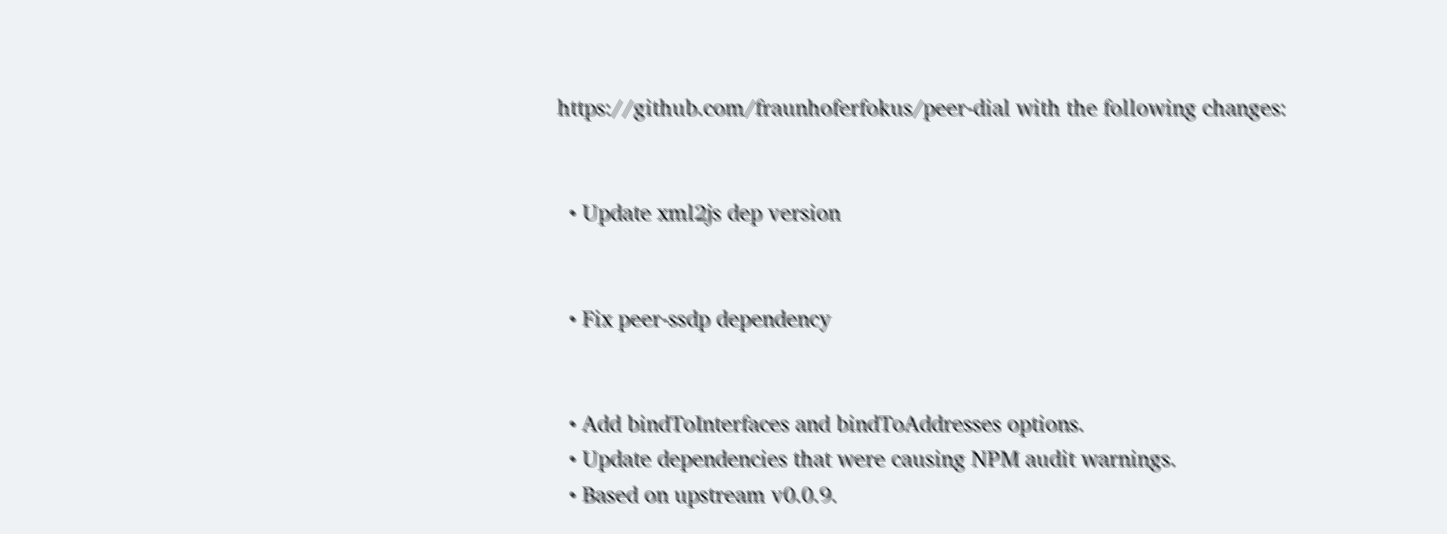https://github.com/fraunhoferfokus/peer-dial with the following changes:


  • Update xml2js dep version


  • Fix peer-ssdp dependency


  • Add bindToInterfaces and bindToAddresses options.
  • Update dependencies that were causing NPM audit warnings.
  • Based on upstream v0.0.9.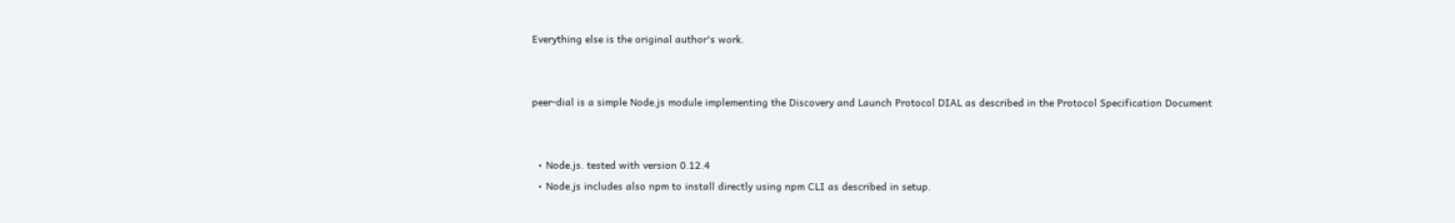Everything else is the original author's work.


peer-dial is a simple Node.js module implementing the Discovery and Launch Protocol DIAL as described in the Protocol Specification Document


  • Node.js. tested with version 0.12.4
  • Node.js includes also npm to install directly using npm CLI as described in setup.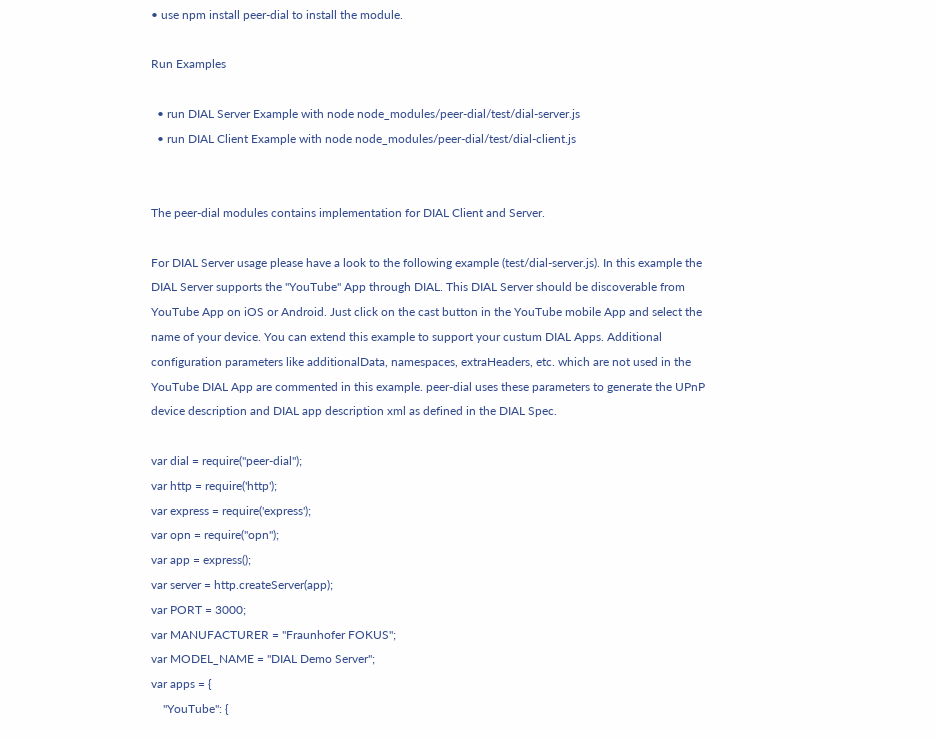• use npm install peer-dial to install the module.

Run Examples

  • run DIAL Server Example with node node_modules/peer-dial/test/dial-server.js
  • run DIAL Client Example with node node_modules/peer-dial/test/dial-client.js


The peer-dial modules contains implementation for DIAL Client and Server.

For DIAL Server usage please have a look to the following example (test/dial-server.js). In this example the DIAL Server supports the "YouTube" App through DIAL. This DIAL Server should be discoverable from YouTube App on iOS or Android. Just click on the cast button in the YouTube mobile App and select the name of your device. You can extend this example to support your custum DIAL Apps. Additional configuration parameters like additionalData, namespaces, extraHeaders, etc. which are not used in the YouTube DIAL App are commented in this example. peer-dial uses these parameters to generate the UPnP device description and DIAL app description xml as defined in the DIAL Spec.

var dial = require("peer-dial");
var http = require('http');
var express = require('express');
var opn = require("opn");
var app = express();
var server = http.createServer(app);
var PORT = 3000;
var MANUFACTURER = "Fraunhofer FOKUS";
var MODEL_NAME = "DIAL Demo Server";
var apps = {
    "YouTube": {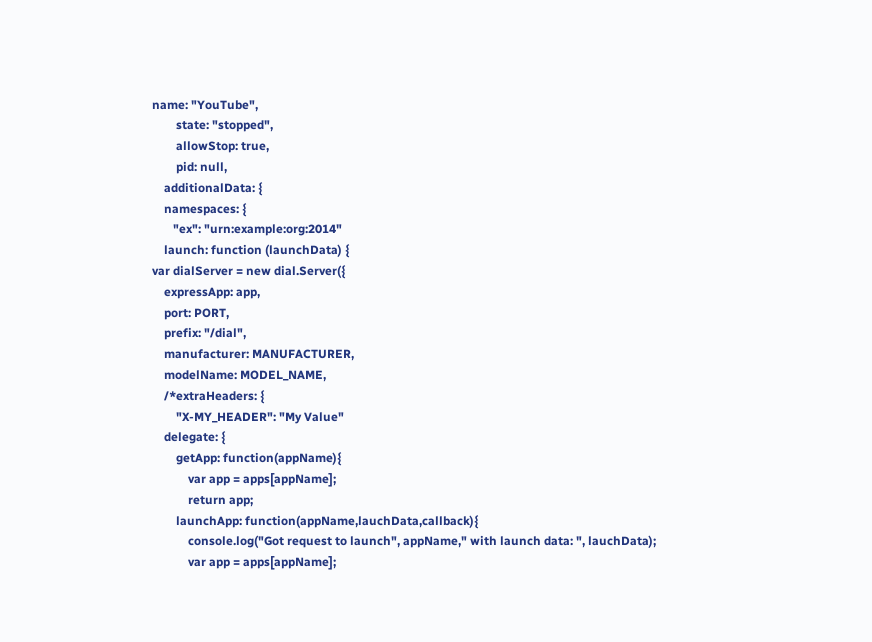name: "YouTube",
        state: "stopped",
        allowStop: true,
        pid: null,
    additionalData: {
    namespaces: {
       "ex": "urn:example:org:2014"
    launch: function (launchData) {
var dialServer = new dial.Server({
    expressApp: app,
    port: PORT,
    prefix: "/dial",
    manufacturer: MANUFACTURER,
    modelName: MODEL_NAME,
    /*extraHeaders: {
        "X-MY_HEADER": "My Value"
    delegate: {
        getApp: function(appName){
            var app = apps[appName];
            return app;
        launchApp: function(appName,lauchData,callback){
            console.log("Got request to launch", appName," with launch data: ", lauchData);
            var app = apps[appName];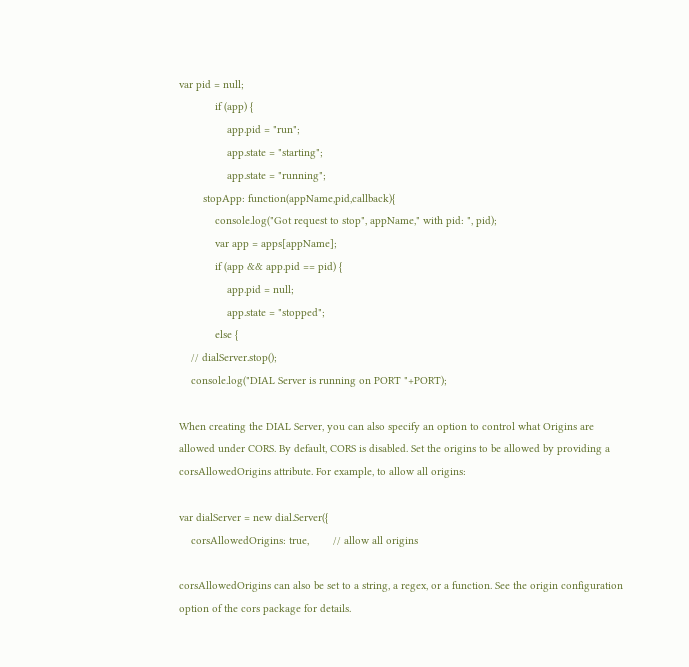var pid = null;
            if (app) {
                app.pid = "run";
                app.state = "starting";
                app.state = "running";
        stopApp: function(appName,pid,callback){
            console.log("Got request to stop", appName," with pid: ", pid);
            var app = apps[appName];
            if (app && app.pid == pid) {
                app.pid = null;
                app.state = "stopped";
            else {
    // dialServer.stop();
    console.log("DIAL Server is running on PORT "+PORT);

When creating the DIAL Server, you can also specify an option to control what Origins are allowed under CORS. By default, CORS is disabled. Set the origins to be allowed by providing a corsAllowedOrigins attribute. For example, to allow all origins:

var dialServer = new dial.Server({
    corsAllowedOrigins: true,        // allow all origins

corsAllowedOrigins can also be set to a string, a regex, or a function. See the origin configuration option of the cors package for details.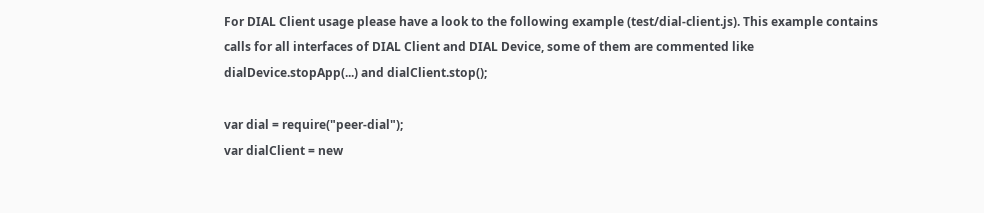For DIAL Client usage please have a look to the following example (test/dial-client.js). This example contains calls for all interfaces of DIAL Client and DIAL Device, some of them are commented like dialDevice.stopApp(...) and dialClient.stop();

var dial = require("peer-dial");
var dialClient = new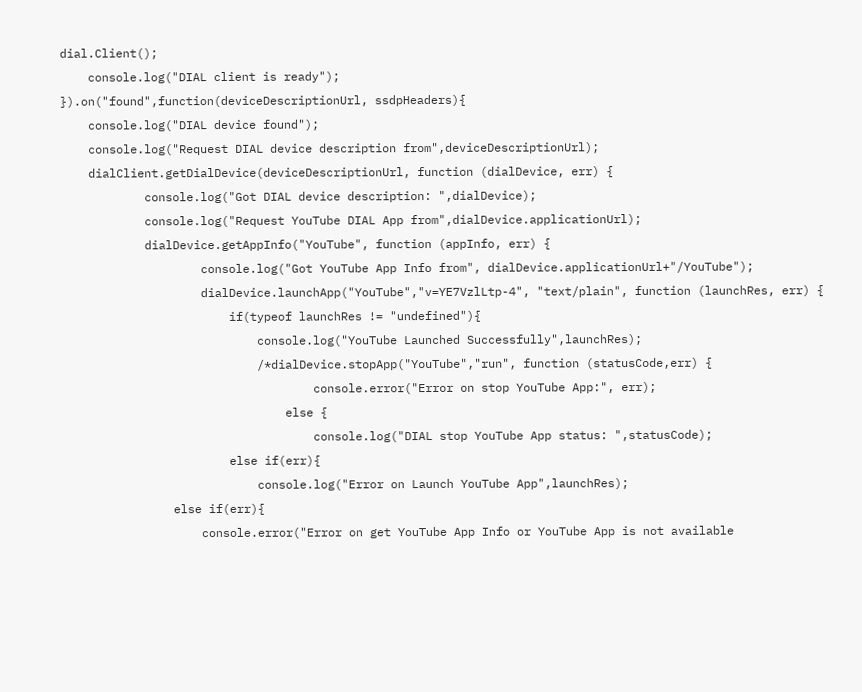dial.Client();
    console.log("DIAL client is ready");
}).on("found",function(deviceDescriptionUrl, ssdpHeaders){
    console.log("DIAL device found");
    console.log("Request DIAL device description from",deviceDescriptionUrl);
    dialClient.getDialDevice(deviceDescriptionUrl, function (dialDevice, err) {
            console.log("Got DIAL device description: ",dialDevice);
            console.log("Request YouTube DIAL App from",dialDevice.applicationUrl);
            dialDevice.getAppInfo("YouTube", function (appInfo, err) {
                    console.log("Got YouTube App Info from", dialDevice.applicationUrl+"/YouTube");
                    dialDevice.launchApp("YouTube","v=YE7VzlLtp-4", "text/plain", function (launchRes, err) {
                        if(typeof launchRes != "undefined"){
                            console.log("YouTube Launched Successfully",launchRes);
                            /*dialDevice.stopApp("YouTube","run", function (statusCode,err) {
                                    console.error("Error on stop YouTube App:", err);
                                else {
                                    console.log("DIAL stop YouTube App status: ",statusCode);
                        else if(err){
                            console.log("Error on Launch YouTube App",launchRes);
                else if(err){
                    console.error("Error on get YouTube App Info or YouTube App is not available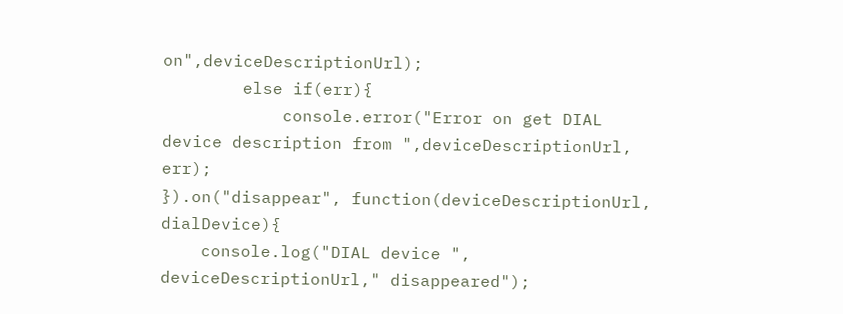on",deviceDescriptionUrl);
        else if(err){
            console.error("Error on get DIAL device description from ",deviceDescriptionUrl, err);
}).on("disappear", function(deviceDescriptionUrl, dialDevice){
    console.log("DIAL device ", deviceDescriptionUrl," disappeared");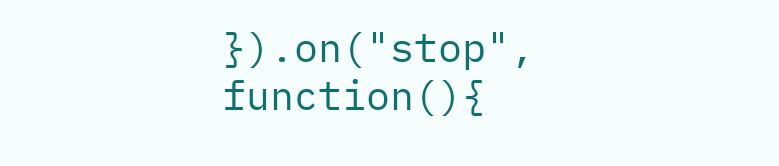}).on("stop", function(){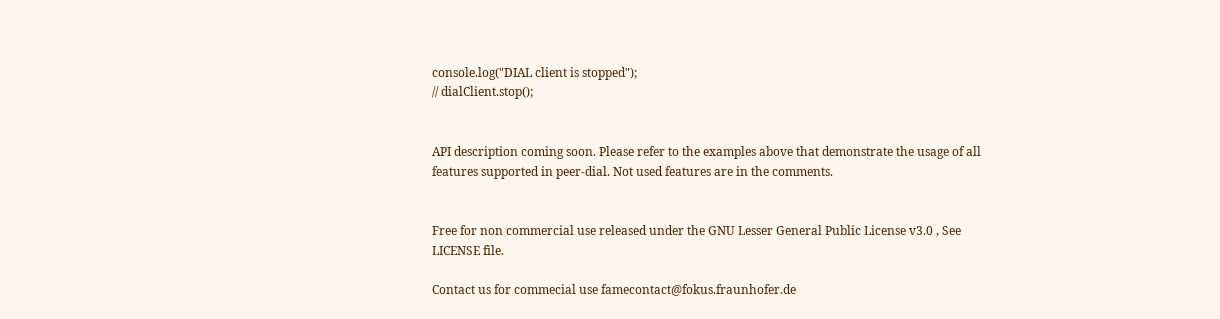console.log("DIAL client is stopped");
// dialClient.stop();


API description coming soon. Please refer to the examples above that demonstrate the usage of all features supported in peer-dial. Not used features are in the comments.


Free for non commercial use released under the GNU Lesser General Public License v3.0 , See LICENSE file.

Contact us for commecial use famecontact@fokus.fraunhofer.de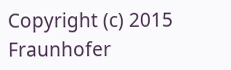Copyright (c) 2015 Fraunhofer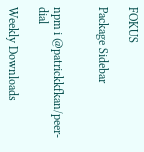FOKUS

Package Sidebar


npm i @patrickkfkan/peer-dial

Weekly Downloads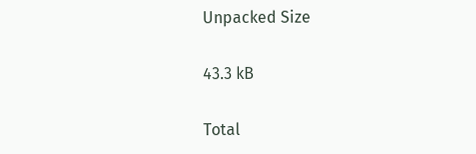Unpacked Size

43.3 kB

Total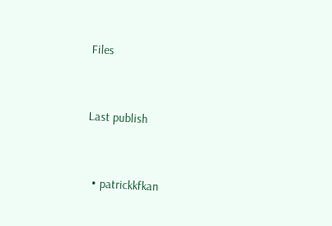Files


Last publish


  • patrickkfkan